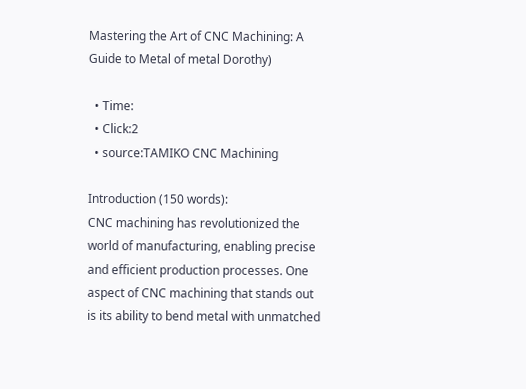Mastering the Art of CNC Machining: A Guide to Metal of metal Dorothy)

  • Time:
  • Click:2
  • source:TAMIKO CNC Machining

Introduction (150 words):
CNC machining has revolutionized the world of manufacturing, enabling precise and efficient production processes. One aspect of CNC machining that stands out is its ability to bend metal with unmatched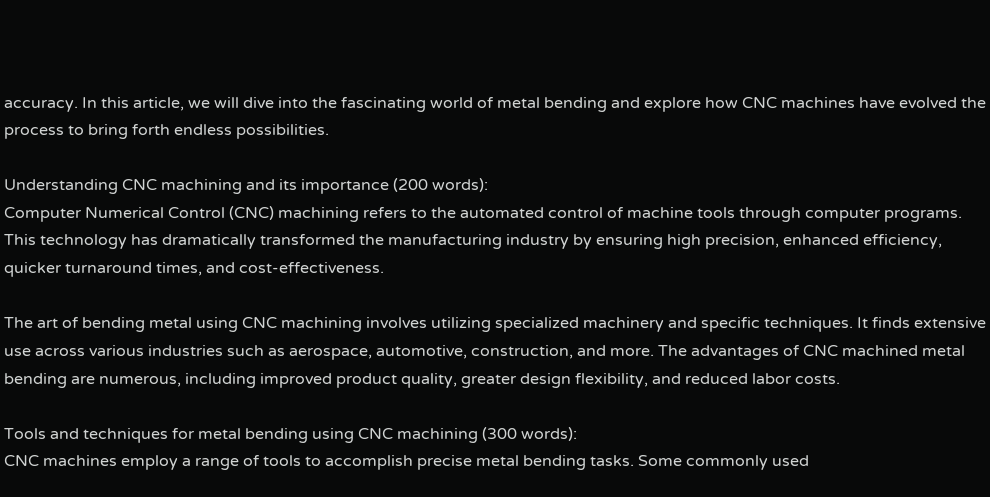accuracy. In this article, we will dive into the fascinating world of metal bending and explore how CNC machines have evolved the process to bring forth endless possibilities.

Understanding CNC machining and its importance (200 words):
Computer Numerical Control (CNC) machining refers to the automated control of machine tools through computer programs. This technology has dramatically transformed the manufacturing industry by ensuring high precision, enhanced efficiency, quicker turnaround times, and cost-effectiveness.

The art of bending metal using CNC machining involves utilizing specialized machinery and specific techniques. It finds extensive use across various industries such as aerospace, automotive, construction, and more. The advantages of CNC machined metal bending are numerous, including improved product quality, greater design flexibility, and reduced labor costs.

Tools and techniques for metal bending using CNC machining (300 words):
CNC machines employ a range of tools to accomplish precise metal bending tasks. Some commonly used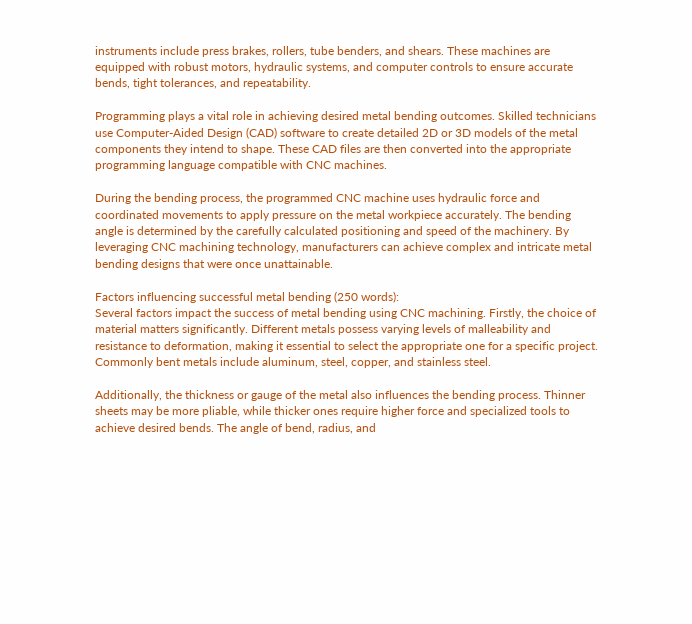instruments include press brakes, rollers, tube benders, and shears. These machines are equipped with robust motors, hydraulic systems, and computer controls to ensure accurate bends, tight tolerances, and repeatability.

Programming plays a vital role in achieving desired metal bending outcomes. Skilled technicians use Computer-Aided Design (CAD) software to create detailed 2D or 3D models of the metal components they intend to shape. These CAD files are then converted into the appropriate programming language compatible with CNC machines.

During the bending process, the programmed CNC machine uses hydraulic force and coordinated movements to apply pressure on the metal workpiece accurately. The bending angle is determined by the carefully calculated positioning and speed of the machinery. By leveraging CNC machining technology, manufacturers can achieve complex and intricate metal bending designs that were once unattainable.

Factors influencing successful metal bending (250 words):
Several factors impact the success of metal bending using CNC machining. Firstly, the choice of material matters significantly. Different metals possess varying levels of malleability and resistance to deformation, making it essential to select the appropriate one for a specific project. Commonly bent metals include aluminum, steel, copper, and stainless steel.

Additionally, the thickness or gauge of the metal also influences the bending process. Thinner sheets may be more pliable, while thicker ones require higher force and specialized tools to achieve desired bends. The angle of bend, radius, and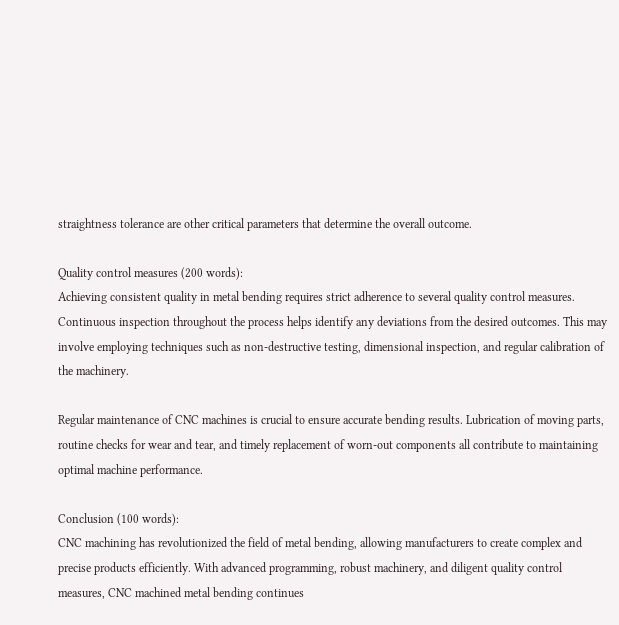straightness tolerance are other critical parameters that determine the overall outcome.

Quality control measures (200 words):
Achieving consistent quality in metal bending requires strict adherence to several quality control measures. Continuous inspection throughout the process helps identify any deviations from the desired outcomes. This may involve employing techniques such as non-destructive testing, dimensional inspection, and regular calibration of the machinery.

Regular maintenance of CNC machines is crucial to ensure accurate bending results. Lubrication of moving parts, routine checks for wear and tear, and timely replacement of worn-out components all contribute to maintaining optimal machine performance.

Conclusion (100 words):
CNC machining has revolutionized the field of metal bending, allowing manufacturers to create complex and precise products efficiently. With advanced programming, robust machinery, and diligent quality control measures, CNC machined metal bending continues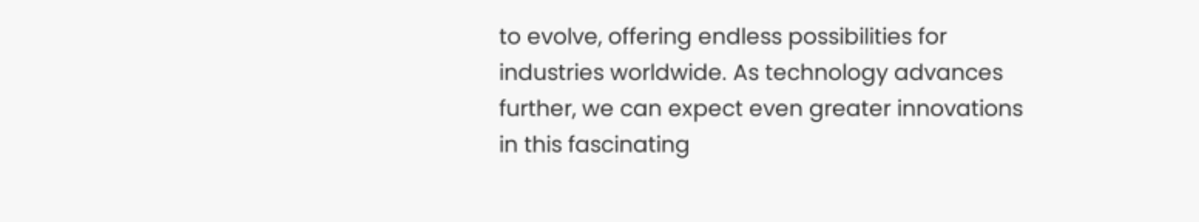to evolve, offering endless possibilities for industries worldwide. As technology advances further, we can expect even greater innovations in this fascinating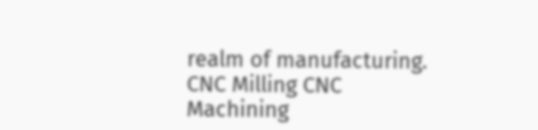realm of manufacturing. CNC Milling CNC Machining